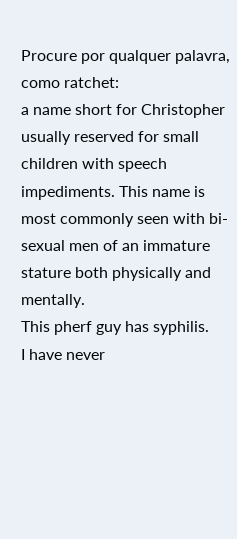Procure por qualquer palavra, como ratchet:
a name short for Christopher usually reserved for small children with speech impediments. This name is most commonly seen with bi-sexual men of an immature stature both physically and mentally.
This pherf guy has syphilis.
I have never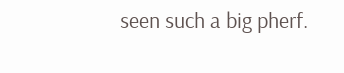seen such a big pherf.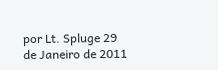por Lt. Spluge 29 de Janeiro de 2011